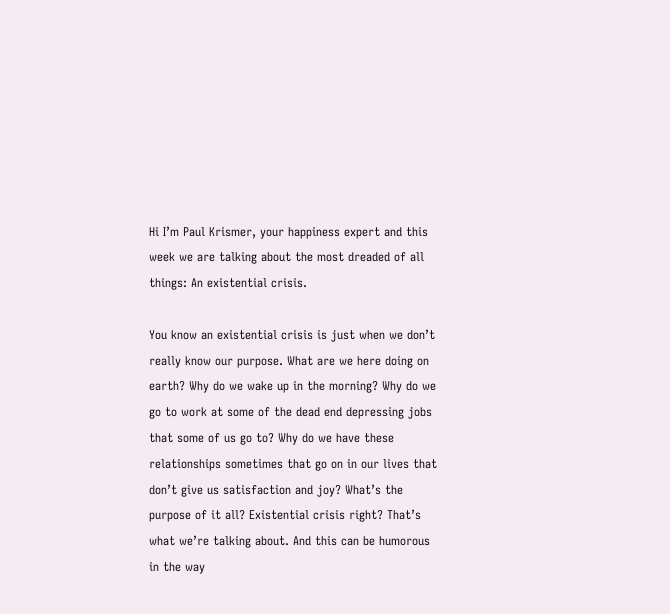Hi I’m Paul Krismer, your happiness expert and this week we are talking about the most dreaded of all things: An existential crisis.

You know an existential crisis is just when we don’t really know our purpose. What are we here doing on earth? Why do we wake up in the morning? Why do we go to work at some of the dead end depressing jobs that some of us go to? Why do we have these relationships sometimes that go on in our lives that don’t give us satisfaction and joy? What’s the purpose of it all? Existential crisis right? That’s what we’re talking about. And this can be humorous in the way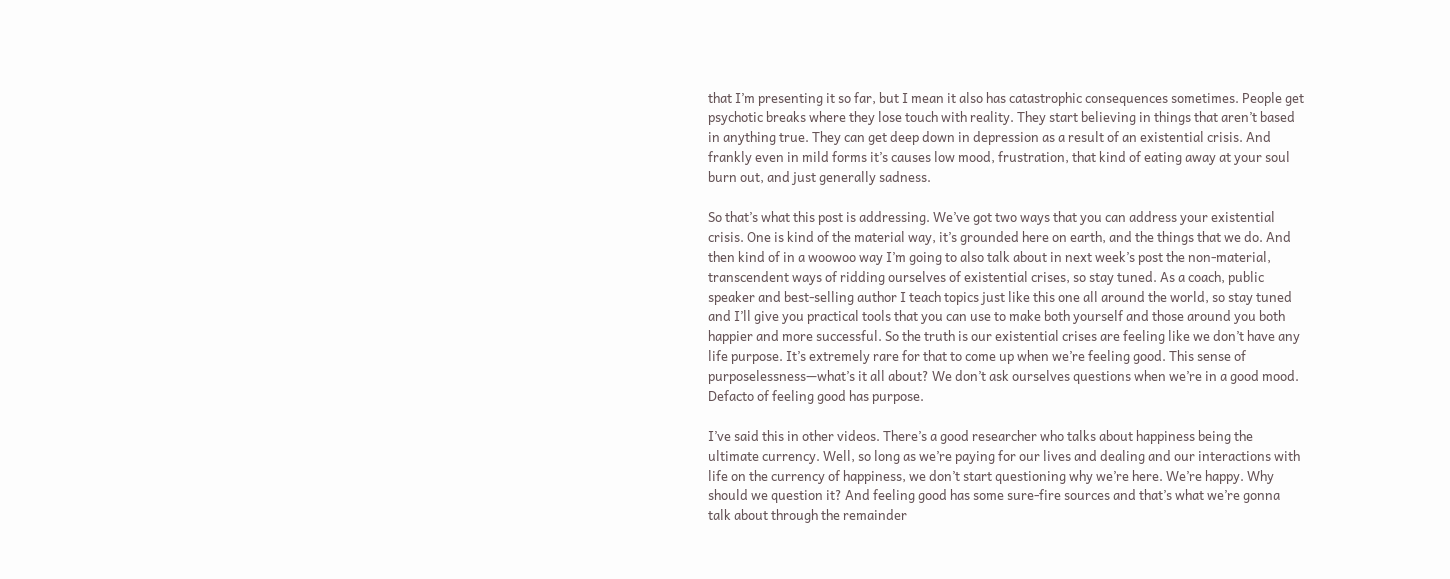that I’m presenting it so far, but I mean it also has catastrophic consequences sometimes. People get psychotic breaks where they lose touch with reality. They start believing in things that aren’t based in anything true. They can get deep down in depression as a result of an existential crisis. And frankly even in mild forms it’s causes low mood, frustration, that kind of eating away at your soul burn out, and just generally sadness.

So that’s what this post is addressing. We’ve got two ways that you can address your existential crisis. One is kind of the material way, it’s grounded here on earth, and the things that we do. And then kind of in a woowoo way I’m going to also talk about in next week’s post the non-material, transcendent ways of ridding ourselves of existential crises, so stay tuned. As a coach, public speaker and best-selling author I teach topics just like this one all around the world, so stay tuned and I’ll give you practical tools that you can use to make both yourself and those around you both happier and more successful. So the truth is our existential crises are feeling like we don’t have any life purpose. It’s extremely rare for that to come up when we’re feeling good. This sense of purposelessness—what’s it all about? We don’t ask ourselves questions when we’re in a good mood. Defacto of feeling good has purpose.

I’ve said this in other videos. There’s a good researcher who talks about happiness being the ultimate currency. Well, so long as we’re paying for our lives and dealing and our interactions with life on the currency of happiness, we don’t start questioning why we’re here. We’re happy. Why should we question it? And feeling good has some sure-fire sources and that’s what we’re gonna talk about through the remainder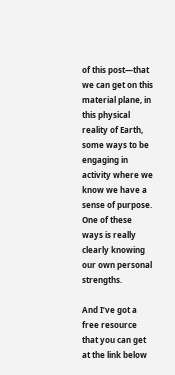of this post—that we can get on this material plane, in this physical reality of Earth, some ways to be engaging in activity where we know we have a sense of purpose. One of these ways is really clearly knowing our own personal strengths.

And I’ve got a free resource that you can get at the link below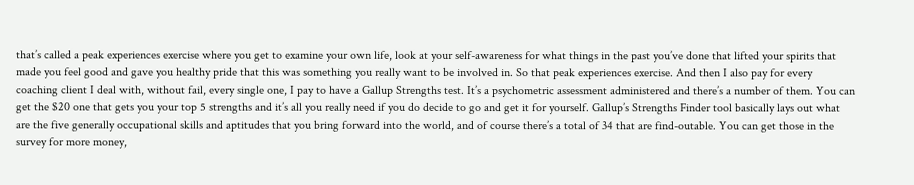that’s called a peak experiences exercise where you get to examine your own life, look at your self-awareness for what things in the past you’ve done that lifted your spirits that made you feel good and gave you healthy pride that this was something you really want to be involved in. So that peak experiences exercise. And then I also pay for every coaching client I deal with, without fail, every single one, I pay to have a Gallup Strengths test. It’s a psychometric assessment administered and there’s a number of them. You can get the $20 one that gets you your top 5 strengths and it’s all you really need if you do decide to go and get it for yourself. Gallup’s Strengths Finder tool basically lays out what are the five generally occupational skills and aptitudes that you bring forward into the world, and of course there’s a total of 34 that are find-outable. You can get those in the survey for more money,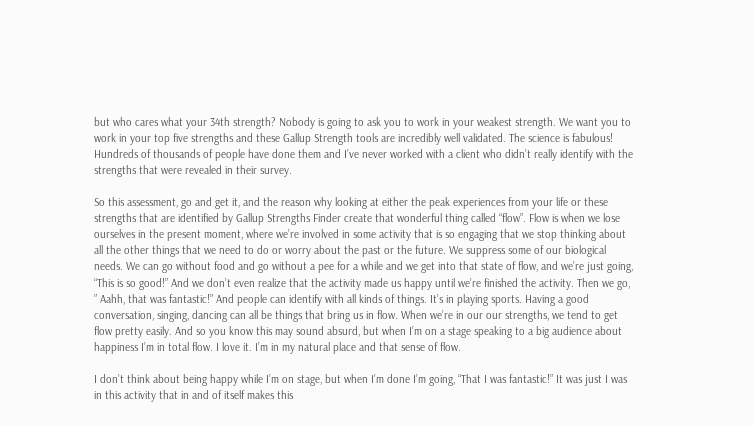but who cares what your 34th strength? Nobody is going to ask you to work in your weakest strength. We want you to work in your top five strengths and these Gallup Strength tools are incredibly well validated. The science is fabulous! Hundreds of thousands of people have done them and I’ve never worked with a client who didn’t really identify with the strengths that were revealed in their survey.

So this assessment, go and get it, and the reason why looking at either the peak experiences from your life or these strengths that are identified by Gallup Strengths Finder create that wonderful thing called “flow”. Flow is when we lose ourselves in the present moment, where we’re involved in some activity that is so engaging that we stop thinking about all the other things that we need to do or worry about the past or the future. We suppress some of our biological needs. We can go without food and go without a pee for a while and we get into that state of flow, and we’re just going, “This is so good!” And we don’t even realize that the activity made us happy until we’re finished the activity. Then we go, ” Aahh, that was fantastic!” And people can identify with all kinds of things. It’s in playing sports. Having a good conversation, singing, dancing can all be things that bring us in flow. When we’re in our our strengths, we tend to get flow pretty easily. And so you know this may sound absurd, but when I’m on a stage speaking to a big audience about happiness I’m in total flow. I love it. I’m in my natural place and that sense of flow.

I don’t think about being happy while I’m on stage, but when I’m done I’m going, “That I was fantastic!” It was just I was in this activity that in and of itself makes this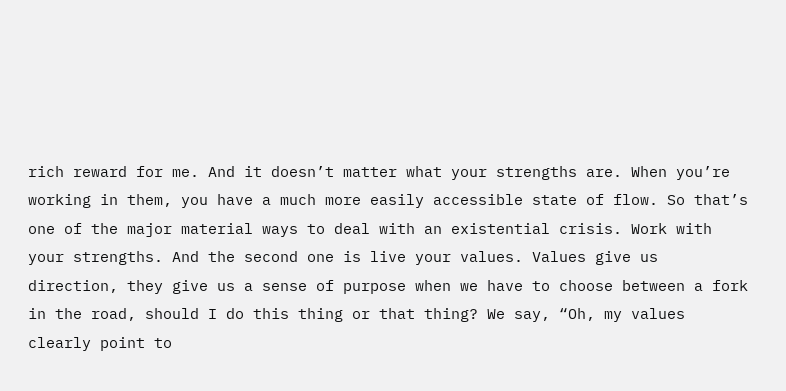rich reward for me. And it doesn’t matter what your strengths are. When you’re working in them, you have a much more easily accessible state of flow. So that’s one of the major material ways to deal with an existential crisis. Work with your strengths. And the second one is live your values. Values give us direction, they give us a sense of purpose when we have to choose between a fork in the road, should I do this thing or that thing? We say, “Oh, my values clearly point to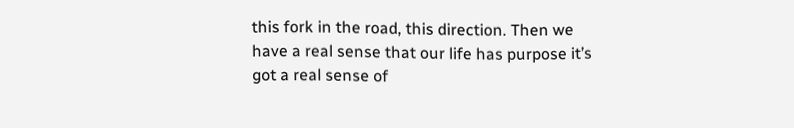this fork in the road, this direction. Then we have a real sense that our life has purpose it’s got a real sense of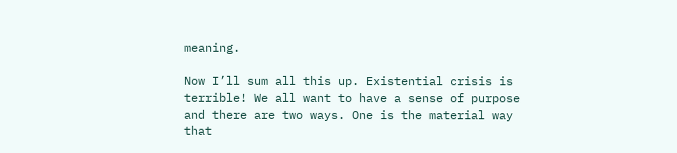meaning.

Now I’ll sum all this up. Existential crisis is terrible! We all want to have a sense of purpose and there are two ways. One is the material way that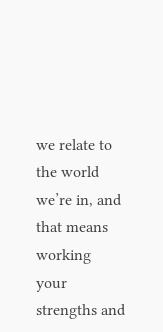we relate to the world we’re in, and that means working your strengths and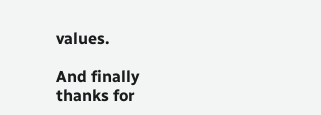values.

And finally thanks for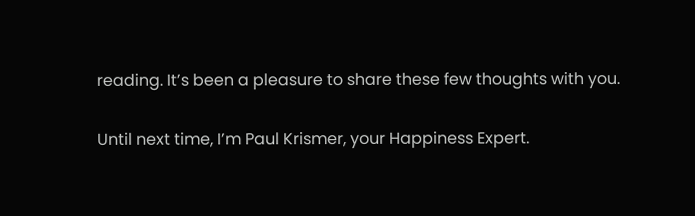reading. It’s been a pleasure to share these few thoughts with you.

Until next time, I’m Paul Krismer, your Happiness Expert.